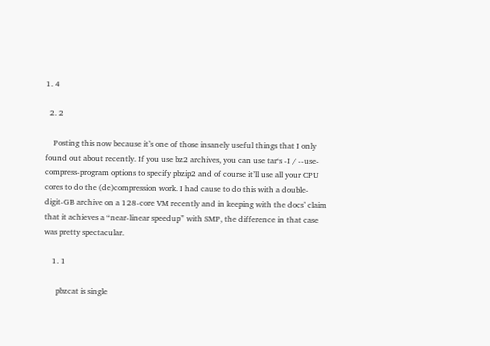1. 4

  2. 2

    Posting this now because it’s one of those insanely useful things that I only found out about recently. If you use bz2 archives, you can use tar‘s -I / --use-compress-program options to specify pbzip2 and of course it’ll use all your CPU cores to do the (de)compression work. I had cause to do this with a double-digit-GB archive on a 128-core VM recently and in keeping with the docs’ claim that it achieves a “near-linear speedup” with SMP, the difference in that case was pretty spectacular.

    1. 1

      pbzcat is single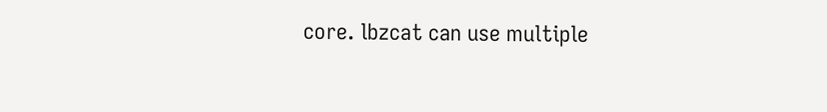core. lbzcat can use multiple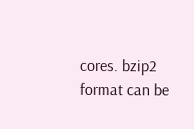cores. bzip2 format can be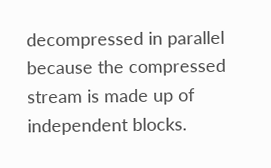decompressed in parallel because the compressed stream is made up of independent blocks.